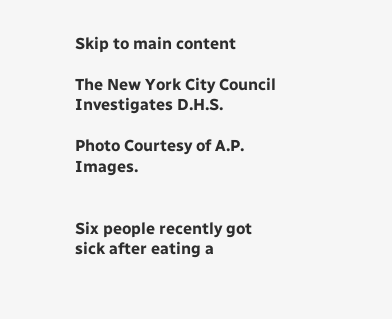Skip to main content

The New York City Council Investigates D.H.S.

Photo Courtesy of A.P. Images.


Six people recently got sick after eating a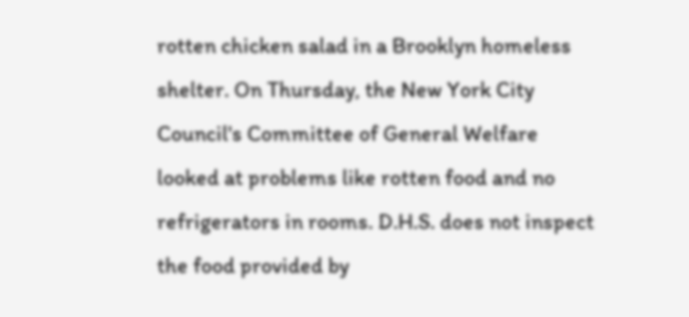rotten chicken salad in a Brooklyn homeless shelter. On Thursday, the New York City Council's Committee of General Welfare looked at problems like rotten food and no refrigerators in rooms. D.H.S. does not inspect the food provided by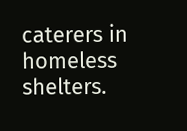caterers in homeless shelters.